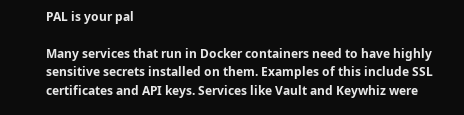PAL is your pal

Many services that run in Docker containers need to have highly sensitive secrets installed on them. Examples of this include SSL certificates and API keys. Services like Vault and Keywhiz were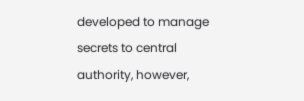developed to manage secrets to central authority, however,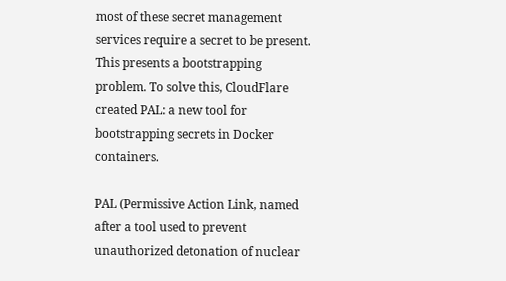most of these secret management services require a secret to be present. This presents a bootstrapping problem. To solve this, CloudFlare created PAL: a new tool for bootstrapping secrets in Docker containers.

PAL (Permissive Action Link, named after a tool used to prevent unauthorized detonation of nuclear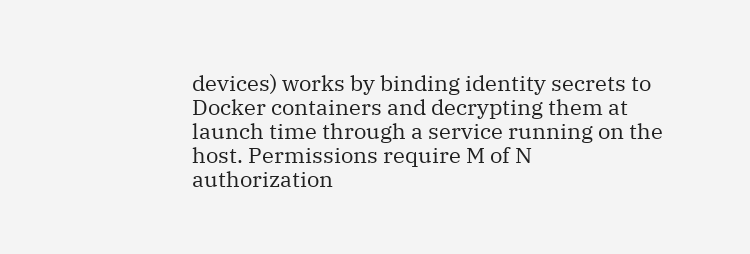devices) works by binding identity secrets to Docker containers and decrypting them at launch time through a service running on the host. Permissions require M of N authorization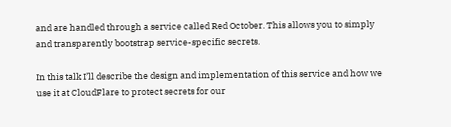and are handled through a service called Red October. This allows you to simply and transparently bootstrap service-specific secrets.

In this talk I’ll describe the design and implementation of this service and how we use it at CloudFlare to protect secrets for our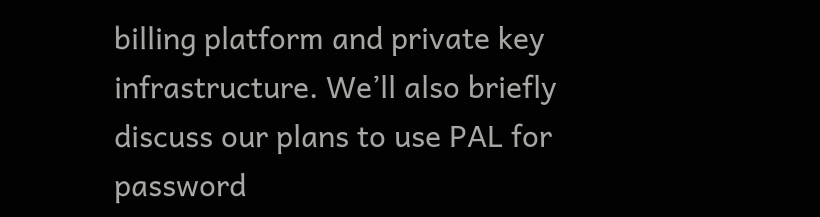billing platform and private key infrastructure. We’ll also briefly discuss our plans to use PAL for password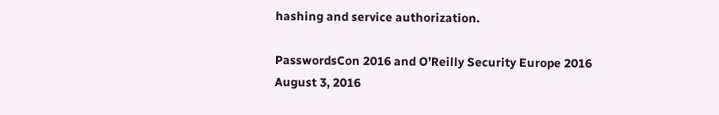hashing and service authorization.

PasswordsCon 2016 and O’Reilly Security Europe 2016
August 3, 2016